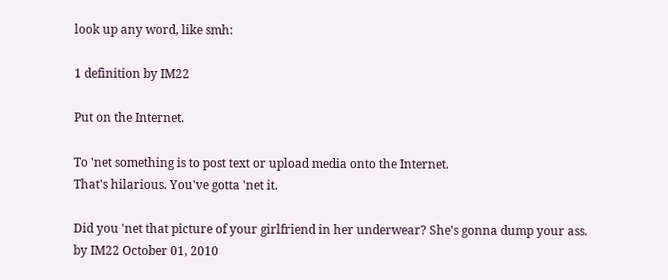look up any word, like smh:

1 definition by IM22

Put on the Internet.

To 'net something is to post text or upload media onto the Internet.
That's hilarious. You've gotta 'net it.

Did you 'net that picture of your girlfriend in her underwear? She's gonna dump your ass.
by IM22 October 01, 2010